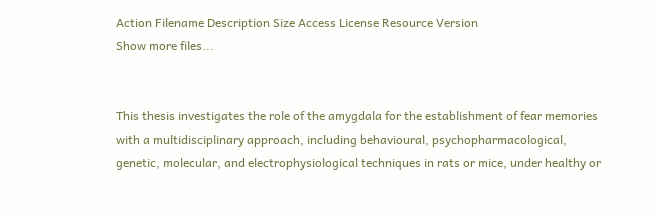Action Filename Description Size Access License Resource Version
Show more files...


This thesis investigates the role of the amygdala for the establishment of fear memories with a multidisciplinary approach, including behavioural, psychopharmacological, genetic, molecular, and electrophysiological techniques in rats or mice, under healthy or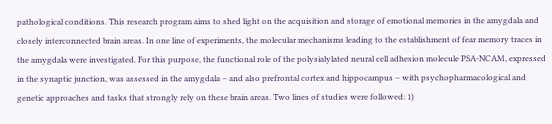pathological conditions. This research program aims to shed light on the acquisition and storage of emotional memories in the amygdala and closely interconnected brain areas. In one line of experiments, the molecular mechanisms leading to the establishment of fear memory traces in the amygdala were investigated. For this purpose, the functional role of the polysialylated neural cell adhesion molecule PSA-NCAM, expressed in the synaptic junction, was assessed in the amygdala – and also prefrontal cortex and hippocampus – with psychopharmacological and genetic approaches and tasks that strongly rely on these brain areas. Two lines of studies were followed: 1)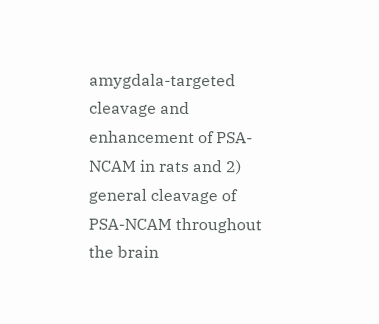amygdala-targeted cleavage and enhancement of PSA-NCAM in rats and 2) general cleavage of PSA-NCAM throughout the brain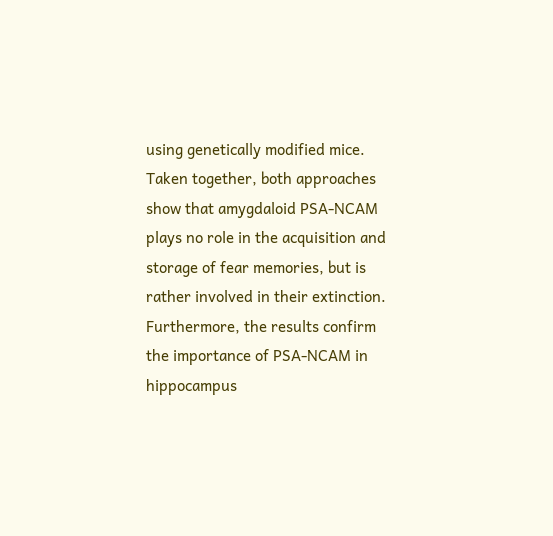using genetically modified mice. Taken together, both approaches show that amygdaloid PSA-NCAM plays no role in the acquisition and storage of fear memories, but is rather involved in their extinction. Furthermore, the results confirm the importance of PSA-NCAM in hippocampus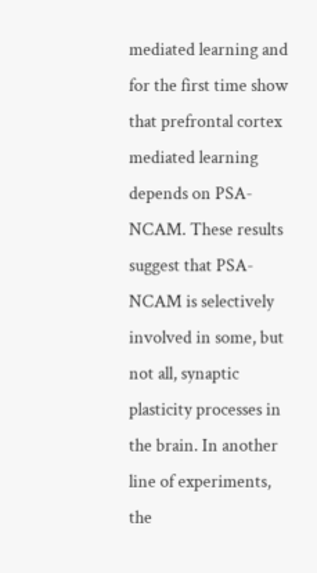mediated learning and for the first time show that prefrontal cortex mediated learning depends on PSA-NCAM. These results suggest that PSA-NCAM is selectively involved in some, but not all, synaptic plasticity processes in the brain. In another line of experiments, the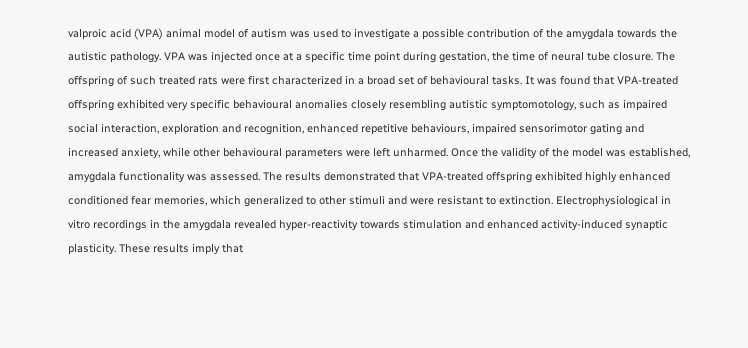valproic acid (VPA) animal model of autism was used to investigate a possible contribution of the amygdala towards the autistic pathology. VPA was injected once at a specific time point during gestation, the time of neural tube closure. The offspring of such treated rats were first characterized in a broad set of behavioural tasks. It was found that VPA-treated offspring exhibited very specific behavioural anomalies closely resembling autistic symptomotology, such as impaired social interaction, exploration and recognition, enhanced repetitive behaviours, impaired sensorimotor gating and increased anxiety, while other behavioural parameters were left unharmed. Once the validity of the model was established, amygdala functionality was assessed. The results demonstrated that VPA-treated offspring exhibited highly enhanced conditioned fear memories, which generalized to other stimuli and were resistant to extinction. Electrophysiological in vitro recordings in the amygdala revealed hyper-reactivity towards stimulation and enhanced activity-induced synaptic plasticity. These results imply that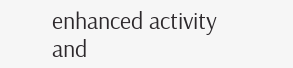enhanced activity and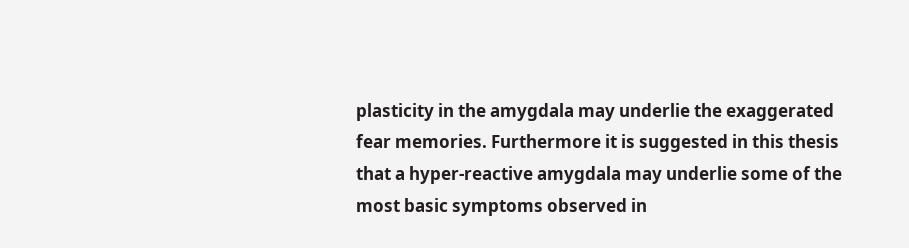plasticity in the amygdala may underlie the exaggerated fear memories. Furthermore it is suggested in this thesis that a hyper-reactive amygdala may underlie some of the most basic symptoms observed in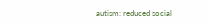autism: reduced social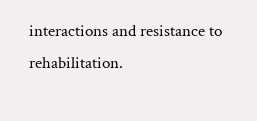interactions and resistance to rehabilitation.